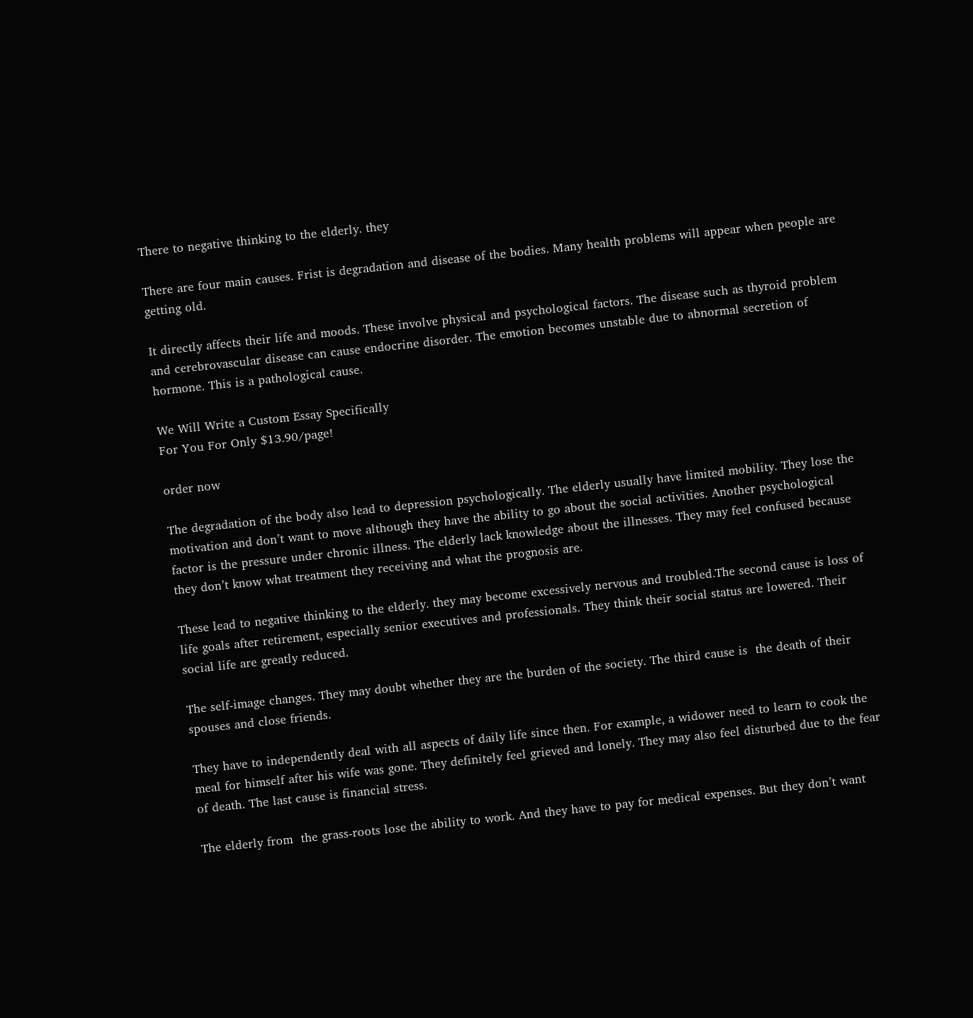There to negative thinking to the elderly. they

There are four main causes. Frist is degradation and disease of the bodies. Many health problems will appear when people are getting old.

It directly affects their life and moods. These involve physical and psychological factors. The disease such as thyroid problem and cerebrovascular disease can cause endocrine disorder. The emotion becomes unstable due to abnormal secretion of hormone. This is a pathological cause.

We Will Write a Custom Essay Specifically
For You For Only $13.90/page!

order now

The degradation of the body also lead to depression psychologically. The elderly usually have limited mobility. They lose the motivation and don’t want to move although they have the ability to go about the social activities. Another psychological factor is the pressure under chronic illness. The elderly lack knowledge about the illnesses. They may feel confused because they don’t know what treatment they receiving and what the prognosis are.

These lead to negative thinking to the elderly. they may become excessively nervous and troubled.The second cause is loss of life goals after retirement, especially senior executives and professionals. They think their social status are lowered. Their social life are greatly reduced.

The self-image changes. They may doubt whether they are the burden of the society. The third cause is  the death of their spouses and close friends.

They have to independently deal with all aspects of daily life since then. For example, a widower need to learn to cook the meal for himself after his wife was gone. They definitely feel grieved and lonely. They may also feel disturbed due to the fear of death. The last cause is financial stress.

The elderly from  the grass-roots lose the ability to work. And they have to pay for medical expenses. But they don’t want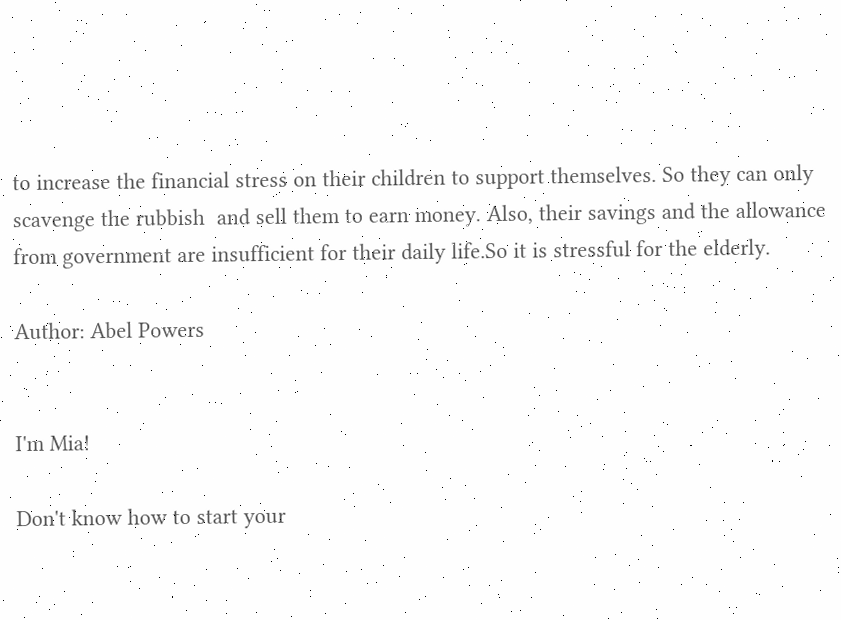to increase the financial stress on their children to support themselves. So they can only scavenge the rubbish  and sell them to earn money. Also, their savings and the allowance from government are insufficient for their daily life.So it is stressful for the elderly.

Author: Abel Powers


I'm Mia!

Don't know how to start your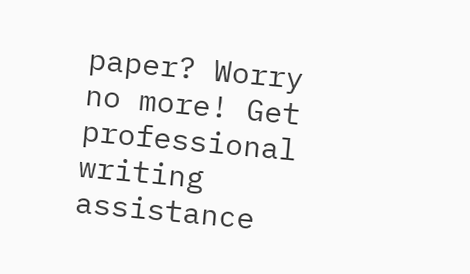paper? Worry no more! Get professional writing assistance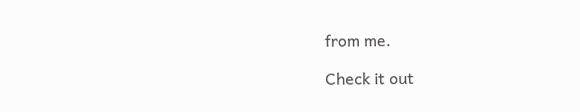from me.

Check it out